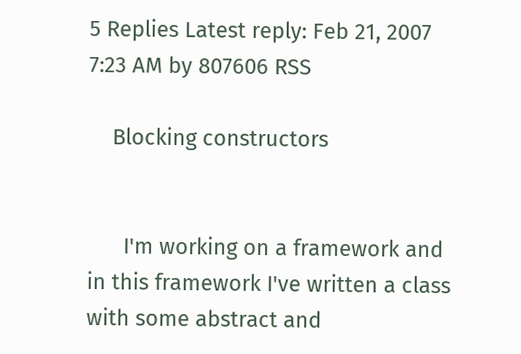5 Replies Latest reply: Feb 21, 2007 7:23 AM by 807606 RSS

    Blocking constructors


      I'm working on a framework and in this framework I've written a class with some abstract and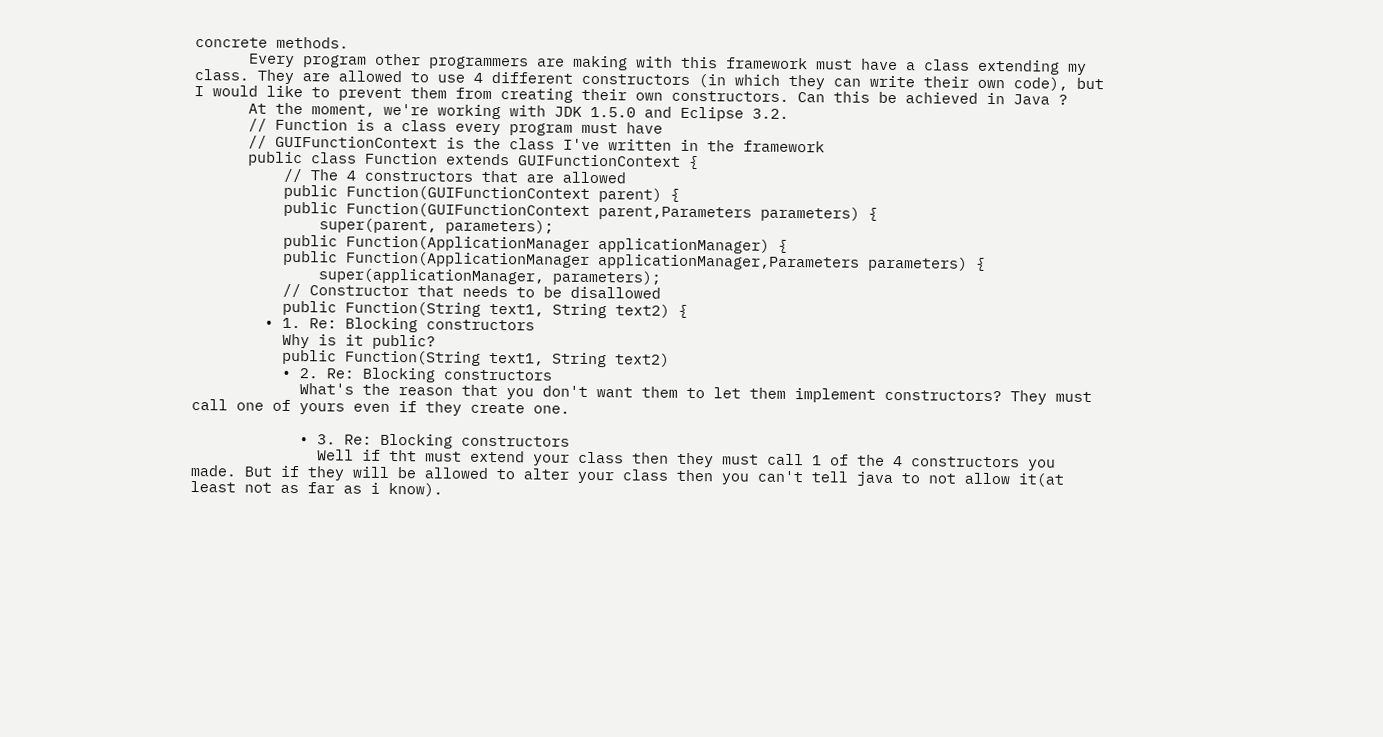concrete methods.
      Every program other programmers are making with this framework must have a class extending my class. They are allowed to use 4 different constructors (in which they can write their own code), but I would like to prevent them from creating their own constructors. Can this be achieved in Java ?
      At the moment, we're working with JDK 1.5.0 and Eclipse 3.2.
      // Function is a class every program must have
      // GUIFunctionContext is the class I've written in the framework
      public class Function extends GUIFunctionContext {
          // The 4 constructors that are allowed
          public Function(GUIFunctionContext parent) {
          public Function(GUIFunctionContext parent,Parameters parameters) {
              super(parent, parameters);
          public Function(ApplicationManager applicationManager) {
          public Function(ApplicationManager applicationManager,Parameters parameters) {
              super(applicationManager, parameters);
          // Constructor that needs to be disallowed
          public Function(String text1, String text2) {
        • 1. Re: Blocking constructors
          Why is it public?
          public Function(String text1, String text2)
          • 2. Re: Blocking constructors
            What's the reason that you don't want them to let them implement constructors? They must call one of yours even if they create one.

            • 3. Re: Blocking constructors
              Well if tht must extend your class then they must call 1 of the 4 constructors you made. But if they will be allowed to alter your class then you can't tell java to not allow it(at least not as far as i know).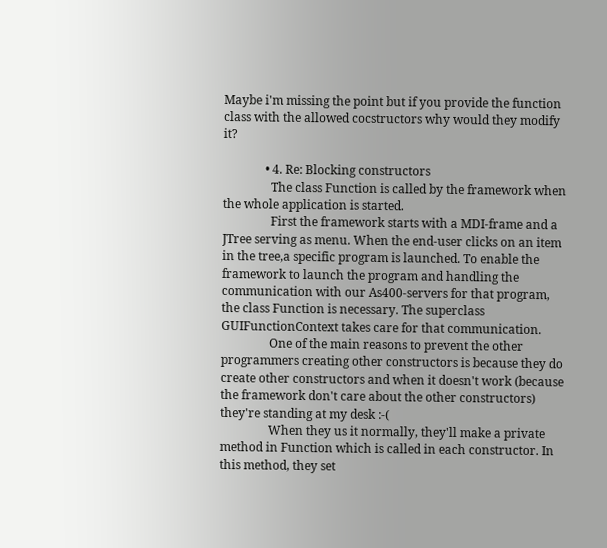Maybe i'm missing the point but if you provide the function class with the allowed cocstructors why would they modify it?

              • 4. Re: Blocking constructors
                The class Function is called by the framework when the whole application is started.
                First the framework starts with a MDI-frame and a JTree serving as menu. When the end-user clicks on an item in the tree,a specific program is launched. To enable the framework to launch the program and handling the communication with our As400-servers for that program, the class Function is necessary. The superclass GUIFunctionContext takes care for that communication.
                One of the main reasons to prevent the other programmers creating other constructors is because they do create other constructors and when it doesn't work (because the framework don't care about the other constructors) they're standing at my desk :-(
                When they us it normally, they'll make a private method in Function which is called in each constructor. In this method, they set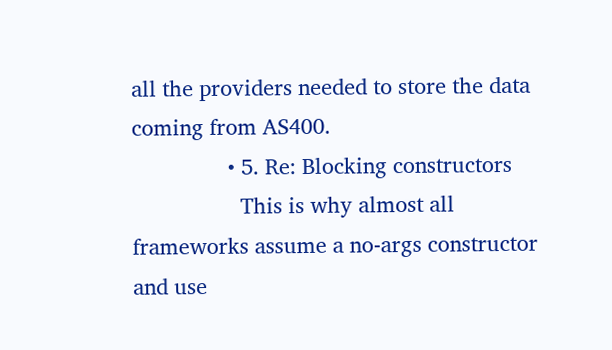all the providers needed to store the data coming from AS400.
                • 5. Re: Blocking constructors
                  This is why almost all frameworks assume a no-args constructor and use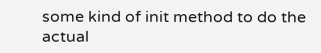some kind of init method to do the actual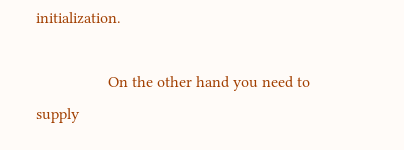initialization.

                  On the other hand you need to supply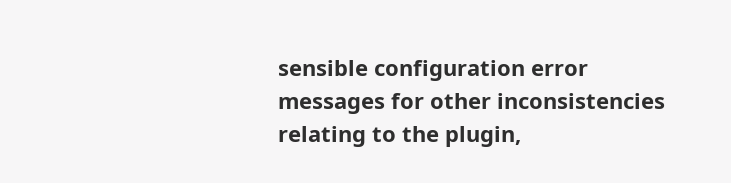sensible configuration error messages for other inconsistencies relating to the plugin,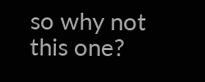so why not this one?